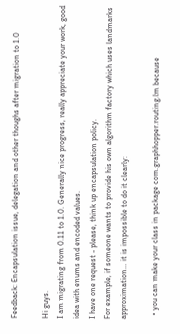Feedback: Encapsulation issue, delegation and other thoughs after migration to 1.0

Hi guys.
I am migrating from 0.11 to 1.0. Generally nice progress, really appreciate your work, good idea with enums and encoded values.
I have one request - please, think up encapsulation policy.
For example, if someone wants to provide his own algorithm factory which uses landmarks approximation… it is impossible to do it clearly:

  • you can make your class in package com.graphhopper.routing.lm because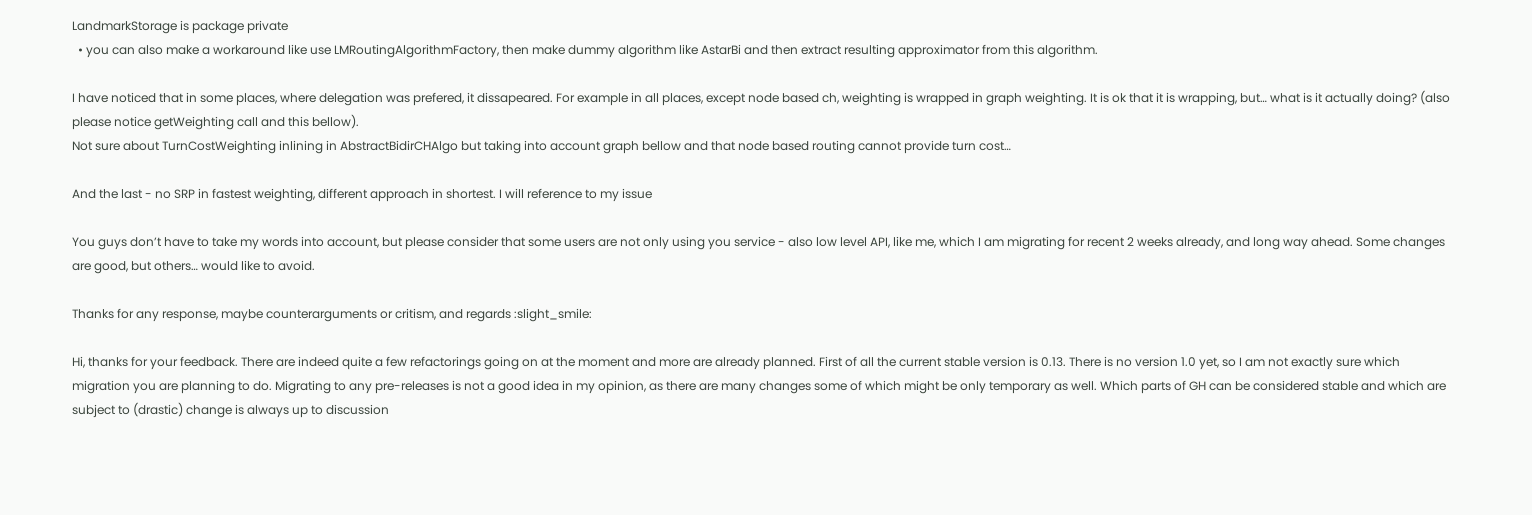LandmarkStorage is package private
  • you can also make a workaround like use LMRoutingAlgorithmFactory, then make dummy algorithm like AstarBi and then extract resulting approximator from this algorithm.

I have noticed that in some places, where delegation was prefered, it dissapeared. For example in all places, except node based ch, weighting is wrapped in graph weighting. It is ok that it is wrapping, but… what is it actually doing? (also please notice getWeighting call and this bellow).
Not sure about TurnCostWeighting inlining in AbstractBidirCHAlgo but taking into account graph bellow and that node based routing cannot provide turn cost…

And the last - no SRP in fastest weighting, different approach in shortest. I will reference to my issue

You guys don’t have to take my words into account, but please consider that some users are not only using you service - also low level API, like me, which I am migrating for recent 2 weeks already, and long way ahead. Some changes are good, but others… would like to avoid.

Thanks for any response, maybe counterarguments or critism, and regards :slight_smile:

Hi, thanks for your feedback. There are indeed quite a few refactorings going on at the moment and more are already planned. First of all the current stable version is 0.13. There is no version 1.0 yet, so I am not exactly sure which migration you are planning to do. Migrating to any pre-releases is not a good idea in my opinion, as there are many changes some of which might be only temporary as well. Which parts of GH can be considered stable and which are subject to (drastic) change is always up to discussion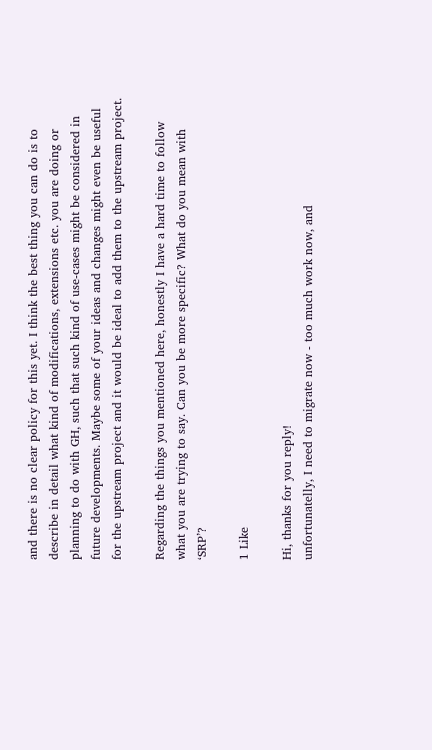and there is no clear policy for this yet. I think the best thing you can do is to describe in detail what kind of modifications, extensions etc. you are doing or planning to do with GH, such that such kind of use-cases might be considered in future developments. Maybe some of your ideas and changes might even be useful for the upstream project and it would be ideal to add them to the upstream project.

Regarding the things you mentioned here, honestly I have a hard time to follow what you are trying to say. Can you be more specific? What do you mean with ‘SRP’?

1 Like

Hi, thanks for you reply!
unfortunatelly, I need to migrate now - too much work now, and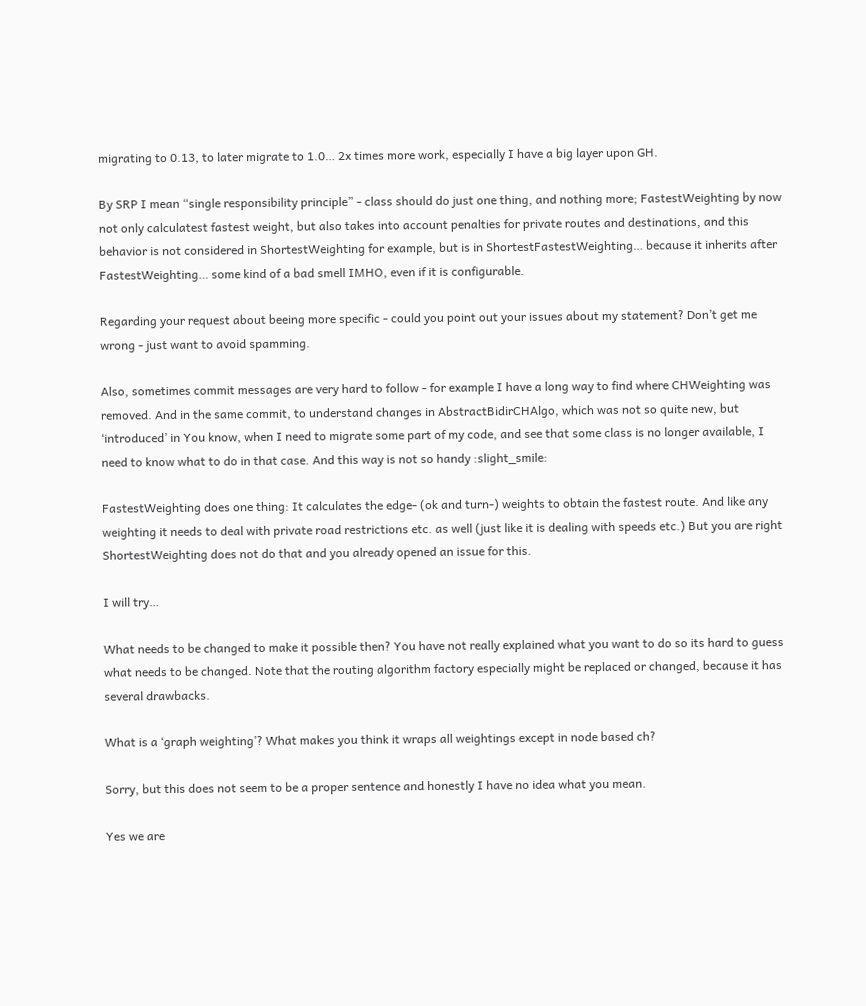migrating to 0.13, to later migrate to 1.0… 2x times more work, especially I have a big layer upon GH.

By SRP I mean “single responsibility principle” - class should do just one thing, and nothing more; FastestWeighting by now not only calculatest fastest weight, but also takes into account penalties for private routes and destinations, and this behavior is not considered in ShortestWeighting for example, but is in ShortestFastestWeighting… because it inherits after FastestWeighting… some kind of a bad smell IMHO, even if it is configurable.

Regarding your request about beeing more specific - could you point out your issues about my statement? Don’t get me wrong - just want to avoid spamming.

Also, sometimes commit messages are very hard to follow - for example I have a long way to find where CHWeighting was removed. And in the same commit, to understand changes in AbstractBidirCHAlgo, which was not so quite new, but ‘introduced’ in You know, when I need to migrate some part of my code, and see that some class is no longer available, I need to know what to do in that case. And this way is not so handy :slight_smile:

FastestWeighting does one thing: It calculates the edge- (ok and turn-) weights to obtain the fastest route. And like any weighting it needs to deal with private road restrictions etc. as well (just like it is dealing with speeds etc.) But you are right ShortestWeighting does not do that and you already opened an issue for this.

I will try…

What needs to be changed to make it possible then? You have not really explained what you want to do so its hard to guess what needs to be changed. Note that the routing algorithm factory especially might be replaced or changed, because it has several drawbacks.

What is a ‘graph weighting’? What makes you think it wraps all weightings except in node based ch?

Sorry, but this does not seem to be a proper sentence and honestly I have no idea what you mean.

Yes we are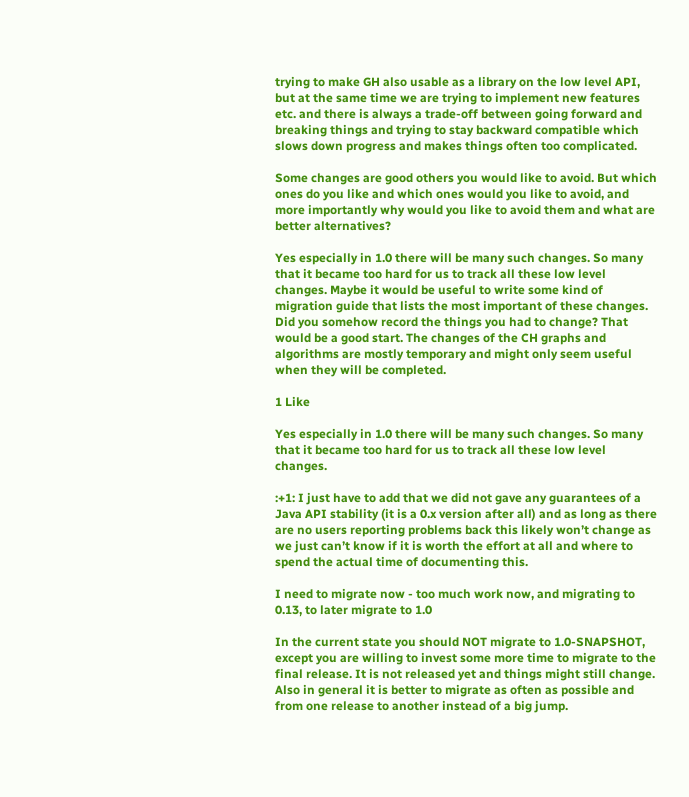trying to make GH also usable as a library on the low level API, but at the same time we are trying to implement new features etc. and there is always a trade-off between going forward and breaking things and trying to stay backward compatible which slows down progress and makes things often too complicated.

Some changes are good others you would like to avoid. But which ones do you like and which ones would you like to avoid, and more importantly why would you like to avoid them and what are better alternatives?

Yes especially in 1.0 there will be many such changes. So many that it became too hard for us to track all these low level changes. Maybe it would be useful to write some kind of migration guide that lists the most important of these changes. Did you somehow record the things you had to change? That would be a good start. The changes of the CH graphs and algorithms are mostly temporary and might only seem useful when they will be completed.

1 Like

Yes especially in 1.0 there will be many such changes. So many that it became too hard for us to track all these low level changes.

:+1: I just have to add that we did not gave any guarantees of a Java API stability (it is a 0.x version after all) and as long as there are no users reporting problems back this likely won’t change as we just can’t know if it is worth the effort at all and where to spend the actual time of documenting this.

I need to migrate now - too much work now, and migrating to 0.13, to later migrate to 1.0

In the current state you should NOT migrate to 1.0-SNAPSHOT, except you are willing to invest some more time to migrate to the final release. It is not released yet and things might still change. Also in general it is better to migrate as often as possible and from one release to another instead of a big jump.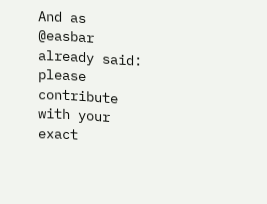And as @easbar already said: please contribute with your exact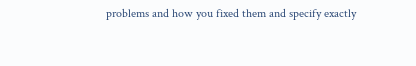problems and how you fixed them and specify exactly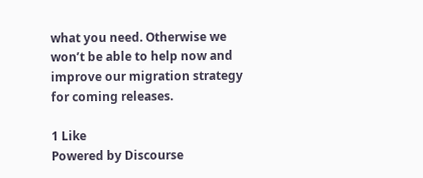what you need. Otherwise we won’t be able to help now and improve our migration strategy for coming releases.

1 Like
Powered by Discourse